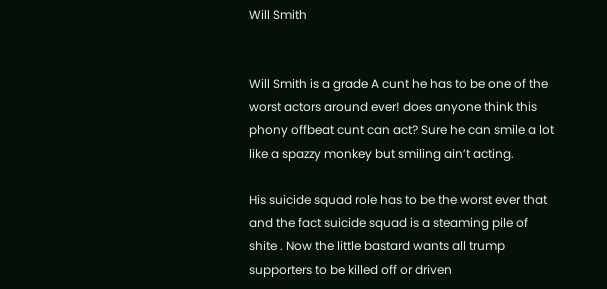Will Smith


Will Smith is a grade A cunt he has to be one of the worst actors around ever! does anyone think this phony offbeat cunt can act? Sure he can smile a lot like a spazzy monkey but smiling ain’t acting.

His suicide squad role has to be the worst ever that and the fact suicide squad is a steaming pile of shite . Now the little bastard wants all trump supporters to be killed off or driven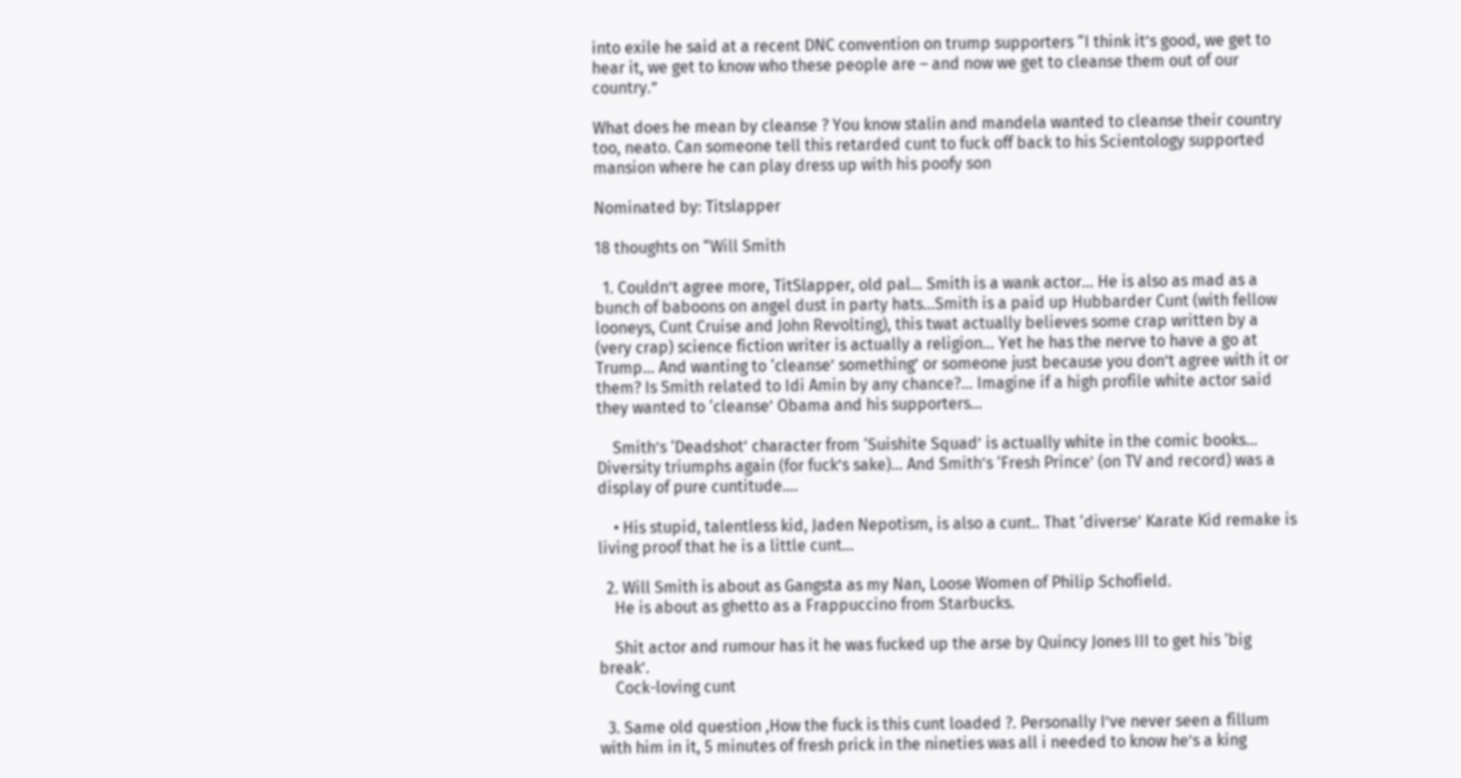into exile he said at a recent DNC convention on trump supporters “I think it’s good, we get to hear it, we get to know who these people are – and now we get to cleanse them out of our country.”

What does he mean by cleanse ? You know stalin and mandela wanted to cleanse their country too, neato. Can someone tell this retarded cunt to fuck off back to his Scientology supported mansion where he can play dress up with his poofy son

Nominated by: Titslapper

18 thoughts on “Will Smith

  1. Couldn’t agree more, TitSlapper, old pal… Smith is a wank actor… He is also as mad as a bunch of baboons on angel dust in party hats…Smith is a paid up Hubbarder Cunt (with fellow looneys, Cunt Cruise and John Revolting), this twat actually believes some crap written by a (very crap) science fiction writer is actually a religion… Yet he has the nerve to have a go at Trump… And wanting to ‘cleanse’ something’ or someone just because you don’t agree with it or them? Is Smith related to Idi Amin by any chance?… Imagine if a high profile white actor said they wanted to ‘cleanse’ Obama and his supporters…

    Smith’s ‘Deadshot’ character from ‘Suishite Squad’ is actually white in the comic books… Diversity triumphs again (for fuck’s sake)… And Smith’s ‘Fresh Prince’ (on TV and record) was a display of pure cuntitude….

    • His stupid, talentless kid, Jaden Nepotism, is also a cunt.. That ‘diverse’ Karate Kid remake is living proof that he is a little cunt…

  2. Will Smith is about as Gangsta as my Nan, Loose Women of Philip Schofield.
    He is about as ghetto as a Frappuccino from Starbucks.

    Shit actor and rumour has it he was fucked up the arse by Quincy Jones III to get his ‘big break’.
    Cock-loving cunt

  3. Same old question ,How the fuck is this cunt loaded ?. Personally I’ve never seen a fillum with him in it, 5 minutes of fresh prick in the nineties was all i needed to know he’s a king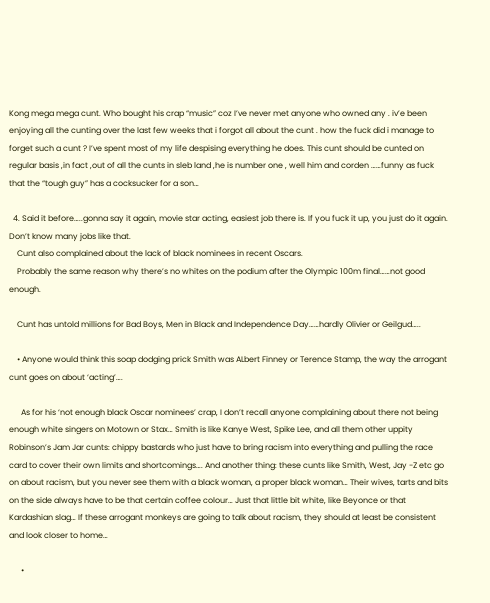Kong mega mega cunt. Who bought his crap “music” coz I’ve never met anyone who owned any . iv’e been enjoying all the cunting over the last few weeks that i forgot all about the cunt . how the fuck did i manage to forget such a cunt ? I’ve spent most of my life despising everything he does. This cunt should be cunted on regular basis ,in fact ,out of all the cunts in sleb land ,he is number one , well him and corden ……funny as fuck that the “tough guy” has a cocksucker for a son…

  4. Said it before…..gonna say it again, movie star acting, easiest job there is. If you fuck it up, you just do it again. Don’t know many jobs like that.
    Cunt also complained about the lack of black nominees in recent Oscars.
    Probably the same reason why there’s no whites on the podium after the Olympic 100m final……not good enough.

    Cunt has untold millions for Bad Boys, Men in Black and Independence Day……hardly Olivier or Geilgud…..

    • Anyone would think this soap dodging prick Smith was ALbert Finney or Terence Stamp, the way the arrogant cunt goes on about ‘acting’….

      As for his ‘not enough black Oscar nominees’ crap, I don’t recall anyone complaining about there not being enough white singers on Motown or Stax… Smith is like Kanye West, Spike Lee, and all them other uppity Robinson’s Jam Jar cunts: chippy bastards who just have to bring racism into everything and pulling the race card to cover their own limits and shortcomings…. And another thing: these cunts like Smith, West, Jay -Z etc go on about racism, but you never see them with a black woman, a proper black woman… Their wives, tarts and bits on the side always have to be that certain coffee colour… Just that little bit white, like Beyonce or that Kardashian slag… If these arrogant monkeys are going to talk about racism, they should at least be consistent and look closer to home…

      •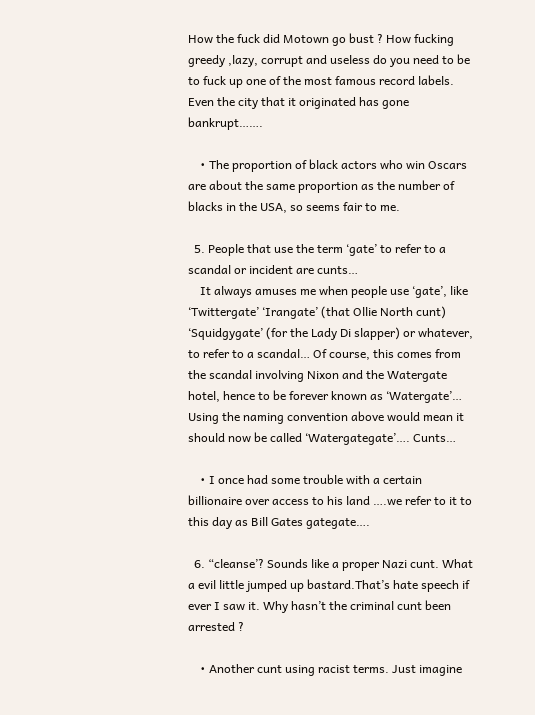How the fuck did Motown go bust ? How fucking greedy ,lazy, corrupt and useless do you need to be to fuck up one of the most famous record labels. Even the city that it originated has gone bankrupt…….

    • The proportion of black actors who win Oscars are about the same proportion as the number of blacks in the USA, so seems fair to me.

  5. People that use the term ‘gate’ to refer to a scandal or incident are cunts…
    It always amuses me when people use ‘gate’, like ‘Twittergate’ ‘Irangate’ (that Ollie North cunt) ‘Squidgygate’ (for the Lady Di slapper) or whatever, to refer to a scandal… Of course, this comes from the scandal involving Nixon and the Watergate hotel, hence to be forever known as ‘Watergate’… Using the naming convention above would mean it should now be called ‘Watergategate’…. Cunts…

    • I once had some trouble with a certain billionaire over access to his land ….we refer to it to this day as Bill Gates gategate….

  6. “cleanse’? Sounds like a proper Nazi cunt. What a evil little jumped up bastard.That’s hate speech if ever I saw it. Why hasn’t the criminal cunt been arrested ?

    • Another cunt using racist terms. Just imagine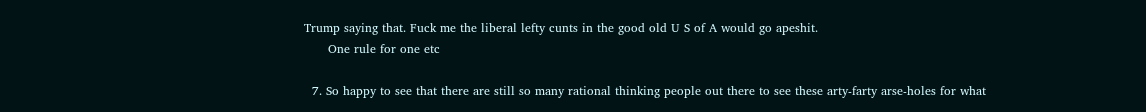Trump saying that. Fuck me the liberal lefty cunts in the good old U S of A would go apeshit.
      One rule for one etc

  7. So happy to see that there are still so many rational thinking people out there to see these arty-farty arse-holes for what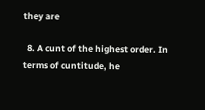they are

  8. A cunt of the highest order. In terms of cuntitude, he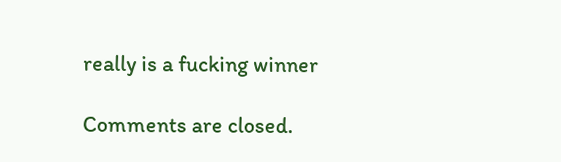really is a fucking winner

Comments are closed.